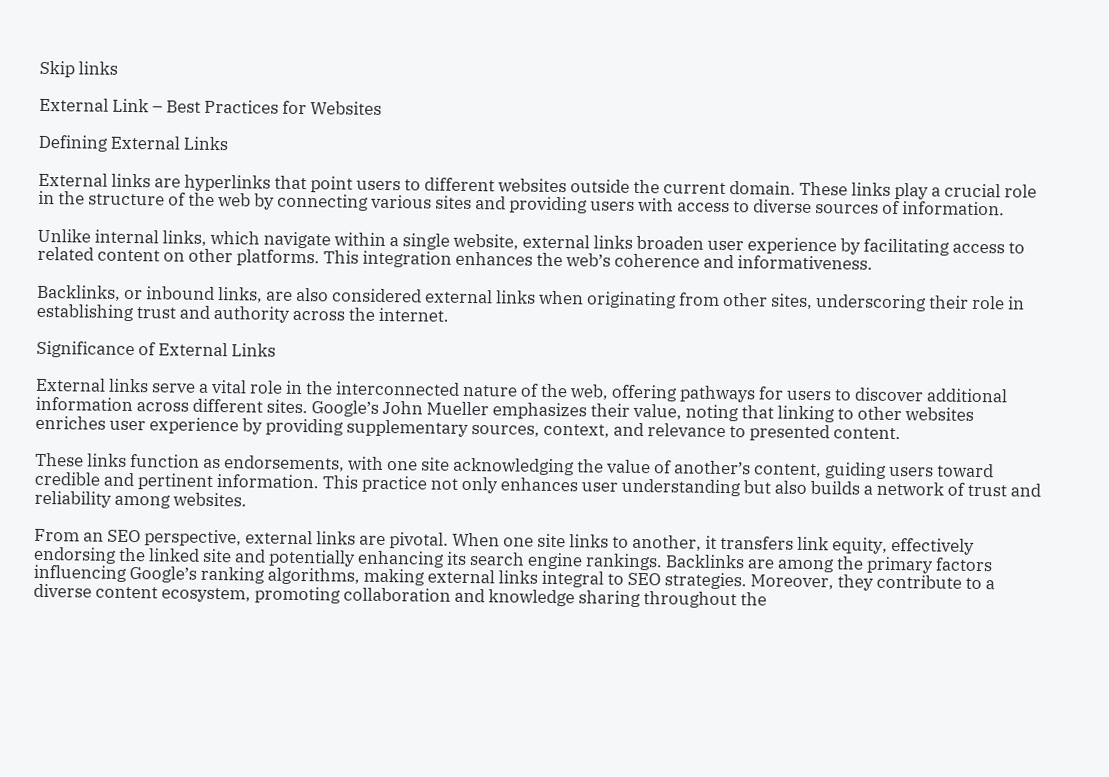Skip links

External Link – Best Practices for Websites

Defining External Links

External links are hyperlinks that point users to different websites outside the current domain. These links play a crucial role in the structure of the web by connecting various sites and providing users with access to diverse sources of information.

Unlike internal links, which navigate within a single website, external links broaden user experience by facilitating access to related content on other platforms. This integration enhances the web’s coherence and informativeness.

Backlinks, or inbound links, are also considered external links when originating from other sites, underscoring their role in establishing trust and authority across the internet.

Significance of External Links

External links serve a vital role in the interconnected nature of the web, offering pathways for users to discover additional information across different sites. Google’s John Mueller emphasizes their value, noting that linking to other websites enriches user experience by providing supplementary sources, context, and relevance to presented content.

These links function as endorsements, with one site acknowledging the value of another’s content, guiding users toward credible and pertinent information. This practice not only enhances user understanding but also builds a network of trust and reliability among websites.

From an SEO perspective, external links are pivotal. When one site links to another, it transfers link equity, effectively endorsing the linked site and potentially enhancing its search engine rankings. Backlinks are among the primary factors influencing Google’s ranking algorithms, making external links integral to SEO strategies. Moreover, they contribute to a diverse content ecosystem, promoting collaboration and knowledge sharing throughout the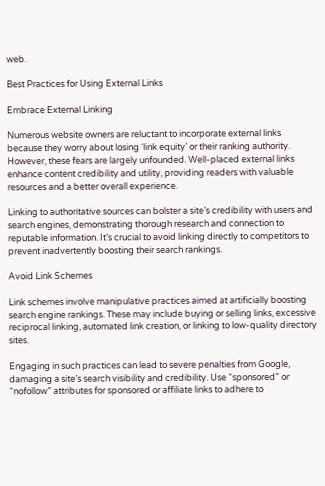web.

Best Practices for Using External Links

Embrace External Linking

Numerous website owners are reluctant to incorporate external links because they worry about losing ‘link equity’ or their ranking authority. However, these fears are largely unfounded. Well-placed external links enhance content credibility and utility, providing readers with valuable resources and a better overall experience.

Linking to authoritative sources can bolster a site’s credibility with users and search engines, demonstrating thorough research and connection to reputable information. It’s crucial to avoid linking directly to competitors to prevent inadvertently boosting their search rankings.

Avoid Link Schemes

Link schemes involve manipulative practices aimed at artificially boosting search engine rankings. These may include buying or selling links, excessive reciprocal linking, automated link creation, or linking to low-quality directory sites.

Engaging in such practices can lead to severe penalties from Google, damaging a site’s search visibility and credibility. Use “sponsored” or “nofollow” attributes for sponsored or affiliate links to adhere to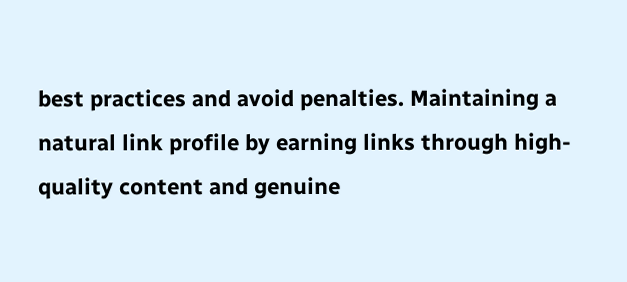best practices and avoid penalties. Maintaining a natural link profile by earning links through high-quality content and genuine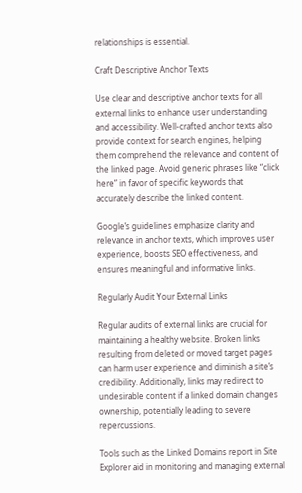relationships is essential.

Craft Descriptive Anchor Texts

Use clear and descriptive anchor texts for all external links to enhance user understanding and accessibility. Well-crafted anchor texts also provide context for search engines, helping them comprehend the relevance and content of the linked page. Avoid generic phrases like “click here” in favor of specific keywords that accurately describe the linked content.

Google’s guidelines emphasize clarity and relevance in anchor texts, which improves user experience, boosts SEO effectiveness, and ensures meaningful and informative links.

Regularly Audit Your External Links

Regular audits of external links are crucial for maintaining a healthy website. Broken links resulting from deleted or moved target pages can harm user experience and diminish a site’s credibility. Additionally, links may redirect to undesirable content if a linked domain changes ownership, potentially leading to severe repercussions.

Tools such as the Linked Domains report in Site Explorer aid in monitoring and managing external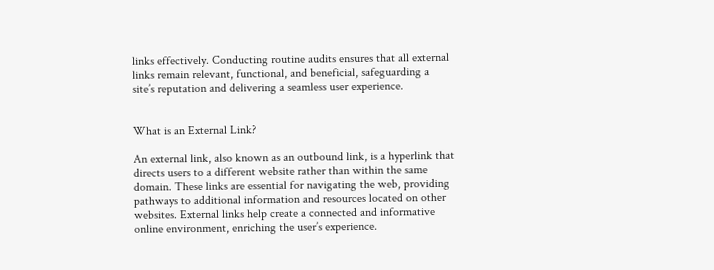links effectively. Conducting routine audits ensures that all external links remain relevant, functional, and beneficial, safeguarding a site’s reputation and delivering a seamless user experience.


What is an External Link?

An external link, also known as an outbound link, is a hyperlink that directs users to a different website rather than within the same domain. These links are essential for navigating the web, providing pathways to additional information and resources located on other websites. External links help create a connected and informative online environment, enriching the user’s experience.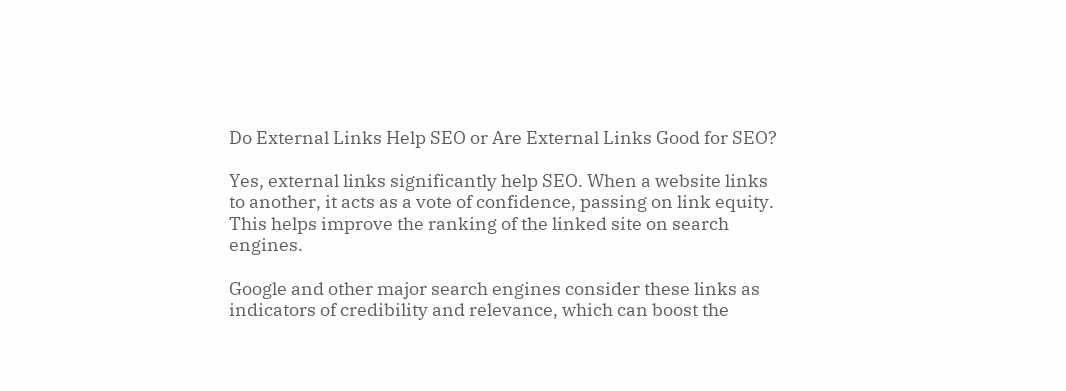Do External Links Help SEO or Are External Links Good for SEO?

Yes, external links significantly help SEO. When a website links to another, it acts as a vote of confidence, passing on link equity. This helps improve the ranking of the linked site on search engines.

Google and other major search engines consider these links as indicators of credibility and relevance, which can boost the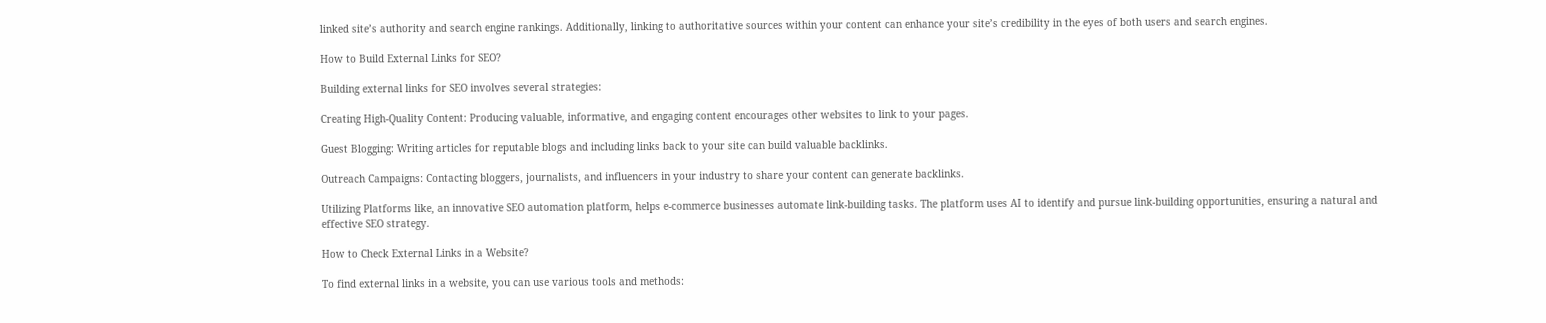linked site’s authority and search engine rankings. Additionally, linking to authoritative sources within your content can enhance your site’s credibility in the eyes of both users and search engines.

How to Build External Links for SEO?

Building external links for SEO involves several strategies:

Creating High-Quality Content: Producing valuable, informative, and engaging content encourages other websites to link to your pages.

Guest Blogging: Writing articles for reputable blogs and including links back to your site can build valuable backlinks.

Outreach Campaigns: Contacting bloggers, journalists, and influencers in your industry to share your content can generate backlinks.

Utilizing Platforms like, an innovative SEO automation platform, helps e-commerce businesses automate link-building tasks. The platform uses AI to identify and pursue link-building opportunities, ensuring a natural and effective SEO strategy.

How to Check External Links in a Website?

To find external links in a website, you can use various tools and methods: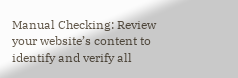Manual Checking: Review your website’s content to identify and verify all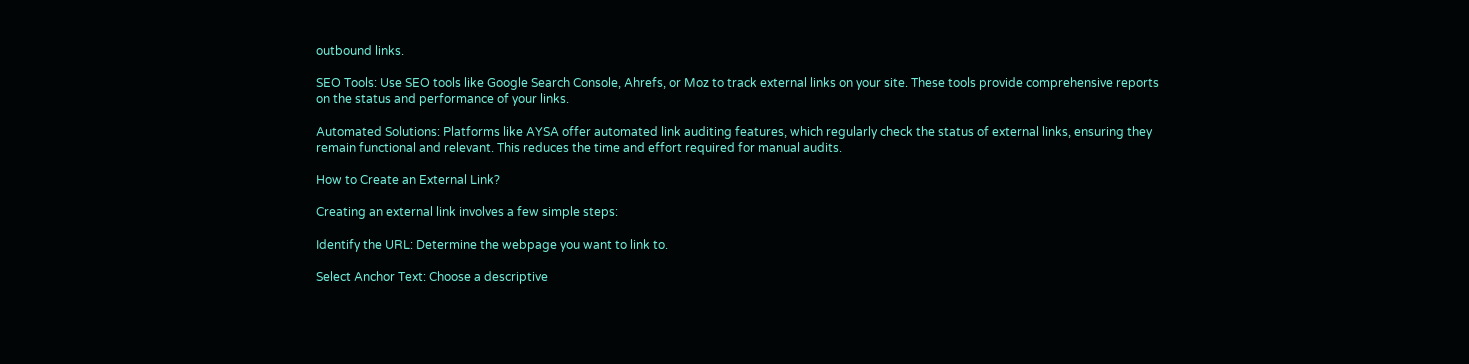outbound links.

SEO Tools: Use SEO tools like Google Search Console, Ahrefs, or Moz to track external links on your site. These tools provide comprehensive reports on the status and performance of your links.

Automated Solutions: Platforms like AYSA offer automated link auditing features, which regularly check the status of external links, ensuring they remain functional and relevant. This reduces the time and effort required for manual audits.

How to Create an External Link?

Creating an external link involves a few simple steps:

Identify the URL: Determine the webpage you want to link to.

Select Anchor Text: Choose a descriptive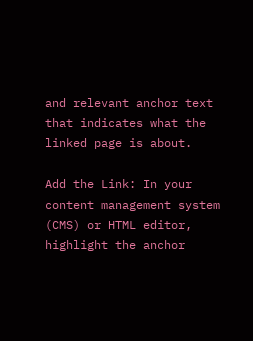and relevant anchor text that indicates what the linked page is about.

Add the Link: In your content management system (CMS) or HTML editor, highlight the anchor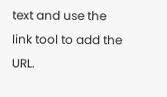text and use the link tool to add the URL.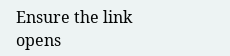Ensure the link opens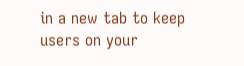in a new tab to keep users on your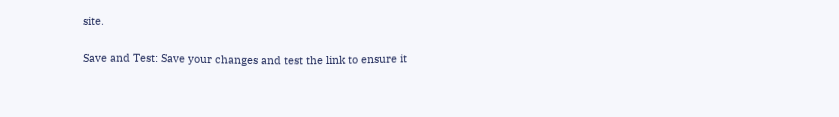site.

Save and Test: Save your changes and test the link to ensure it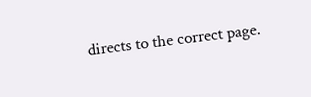directs to the correct page.